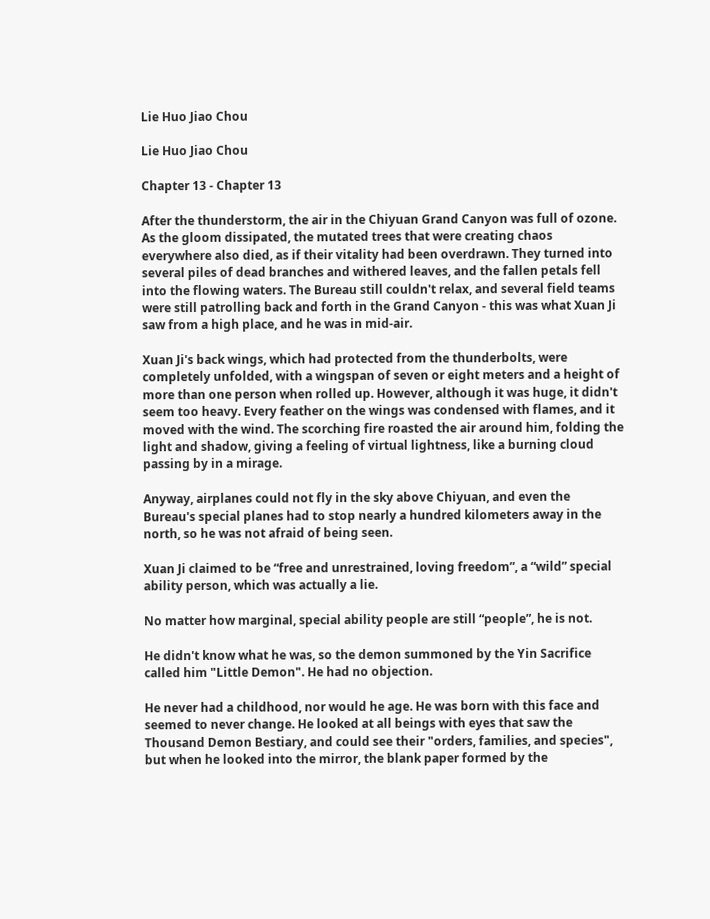Lie Huo Jiao Chou

Lie Huo Jiao Chou

Chapter 13 - Chapter 13

After the thunderstorm, the air in the Chiyuan Grand Canyon was full of ozone. As the gloom dissipated, the mutated trees that were creating chaos everywhere also died, as if their vitality had been overdrawn. They turned into several piles of dead branches and withered leaves, and the fallen petals fell into the flowing waters. The Bureau still couldn't relax, and several field teams were still patrolling back and forth in the Grand Canyon - this was what Xuan Ji saw from a high place, and he was in mid-air.

Xuan Ji's back wings, which had protected from the thunderbolts, were completely unfolded, with a wingspan of seven or eight meters and a height of more than one person when rolled up. However, although it was huge, it didn't seem too heavy. Every feather on the wings was condensed with flames, and it moved with the wind. The scorching fire roasted the air around him, folding the light and shadow, giving a feeling of virtual lightness, like a burning cloud passing by in a mirage.

Anyway, airplanes could not fly in the sky above Chiyuan, and even the Bureau's special planes had to stop nearly a hundred kilometers away in the north, so he was not afraid of being seen.

Xuan Ji claimed to be “free and unrestrained, loving freedom”, a “wild” special ability person, which was actually a lie.

No matter how marginal, special ability people are still “people”, he is not.

He didn't know what he was, so the demon summoned by the Yin Sacrifice called him "Little Demon". He had no objection.

He never had a childhood, nor would he age. He was born with this face and seemed to never change. He looked at all beings with eyes that saw the Thousand Demon Bestiary, and could see their "orders, families, and species", but when he looked into the mirror, the blank paper formed by the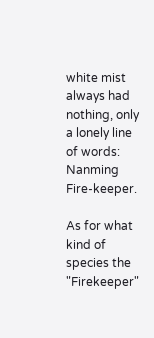white mist always had nothing, only a lonely line of words: Nanming Fire-keeper.

As for what kind of species the "Firekeeper"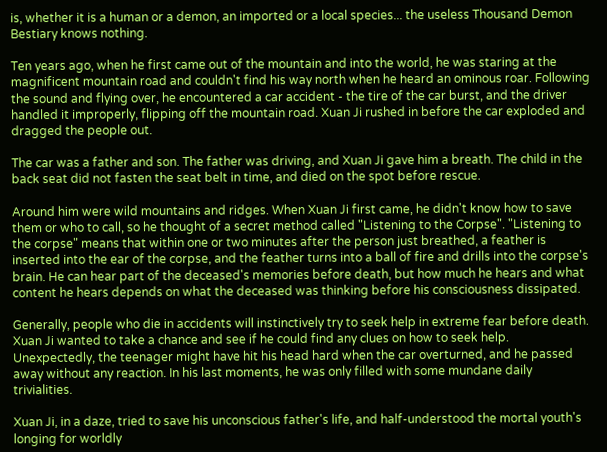is, whether it is a human or a demon, an imported or a local species... the useless Thousand Demon Bestiary knows nothing.

Ten years ago, when he first came out of the mountain and into the world, he was staring at the magnificent mountain road and couldn't find his way north when he heard an ominous roar. Following the sound and flying over, he encountered a car accident - the tire of the car burst, and the driver handled it improperly, flipping off the mountain road. Xuan Ji rushed in before the car exploded and dragged the people out.

The car was a father and son. The father was driving, and Xuan Ji gave him a breath. The child in the back seat did not fasten the seat belt in time, and died on the spot before rescue.

Around him were wild mountains and ridges. When Xuan Ji first came, he didn't know how to save them or who to call, so he thought of a secret method called "Listening to the Corpse". "Listening to the corpse" means that within one or two minutes after the person just breathed, a feather is inserted into the ear of the corpse, and the feather turns into a ball of fire and drills into the corpse's brain. He can hear part of the deceased's memories before death, but how much he hears and what content he hears depends on what the deceased was thinking before his consciousness dissipated.

Generally, people who die in accidents will instinctively try to seek help in extreme fear before death. Xuan Ji wanted to take a chance and see if he could find any clues on how to seek help. Unexpectedly, the teenager might have hit his head hard when the car overturned, and he passed away without any reaction. In his last moments, he was only filled with some mundane daily trivialities.

Xuan Ji, in a daze, tried to save his unconscious father's life, and half-understood the mortal youth's longing for worldly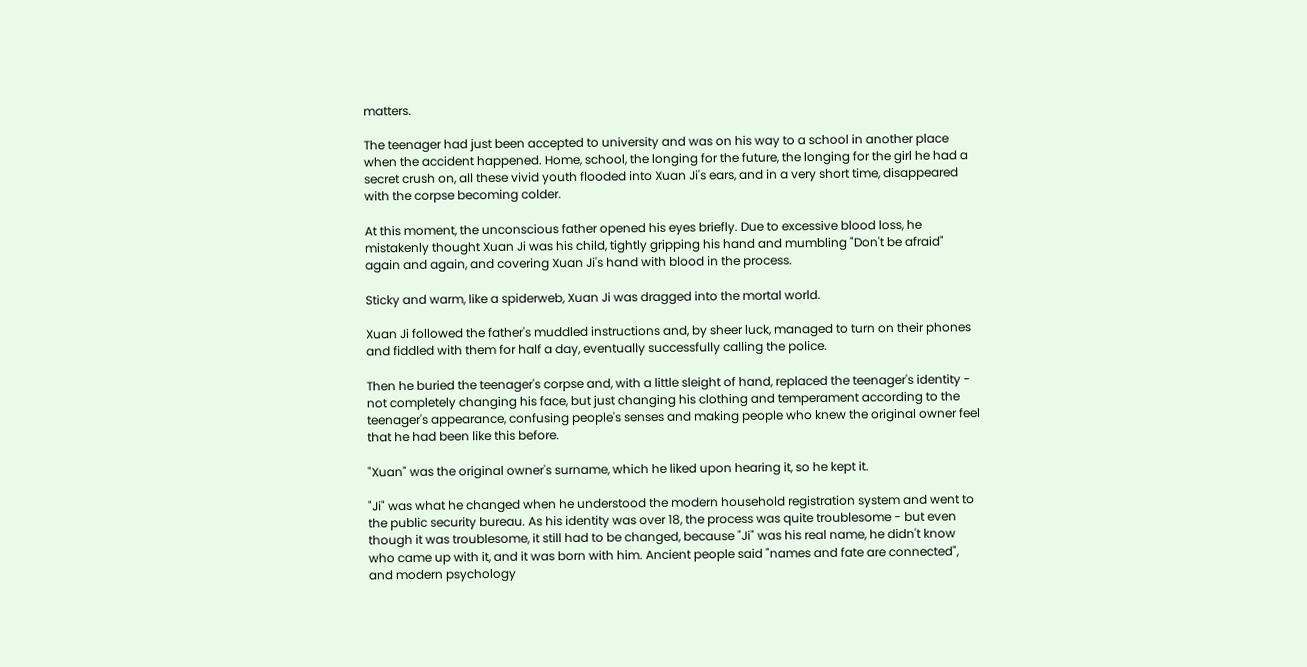matters.

The teenager had just been accepted to university and was on his way to a school in another place when the accident happened. Home, school, the longing for the future, the longing for the girl he had a secret crush on, all these vivid youth flooded into Xuan Ji's ears, and in a very short time, disappeared with the corpse becoming colder.

At this moment, the unconscious father opened his eyes briefly. Due to excessive blood loss, he mistakenly thought Xuan Ji was his child, tightly gripping his hand and mumbling "Don't be afraid" again and again, and covering Xuan Ji's hand with blood in the process.

Sticky and warm, like a spiderweb, Xuan Ji was dragged into the mortal world.

Xuan Ji followed the father's muddled instructions and, by sheer luck, managed to turn on their phones and fiddled with them for half a day, eventually successfully calling the police.

Then he buried the teenager's corpse and, with a little sleight of hand, replaced the teenager's identity - not completely changing his face, but just changing his clothing and temperament according to the teenager's appearance, confusing people's senses and making people who knew the original owner feel that he had been like this before.

"Xuan" was the original owner's surname, which he liked upon hearing it, so he kept it.

"Ji" was what he changed when he understood the modern household registration system and went to the public security bureau. As his identity was over 18, the process was quite troublesome - but even though it was troublesome, it still had to be changed, because "Ji" was his real name, he didn't know who came up with it, and it was born with him. Ancient people said "names and fate are connected", and modern psychology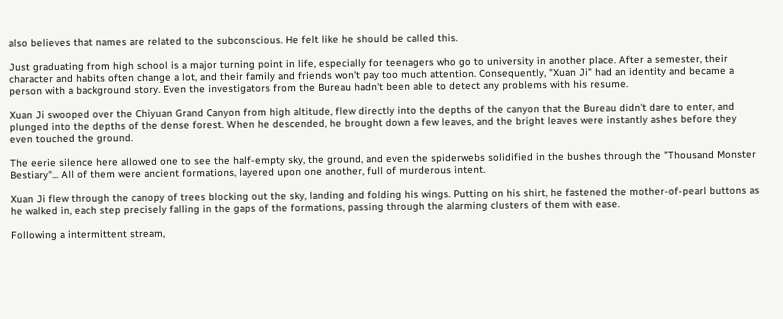also believes that names are related to the subconscious. He felt like he should be called this.

Just graduating from high school is a major turning point in life, especially for teenagers who go to university in another place. After a semester, their character and habits often change a lot, and their family and friends won't pay too much attention. Consequently, "Xuan Ji" had an identity and became a person with a background story. Even the investigators from the Bureau hadn't been able to detect any problems with his resume.

Xuan Ji swooped over the Chiyuan Grand Canyon from high altitude, flew directly into the depths of the canyon that the Bureau didn't dare to enter, and plunged into the depths of the dense forest. When he descended, he brought down a few leaves, and the bright leaves were instantly ashes before they even touched the ground.

The eerie silence here allowed one to see the half-empty sky, the ground, and even the spiderwebs solidified in the bushes through the "Thousand Monster Bestiary"... All of them were ancient formations, layered upon one another, full of murderous intent.

Xuan Ji flew through the canopy of trees blocking out the sky, landing and folding his wings. Putting on his shirt, he fastened the mother-of-pearl buttons as he walked in, each step precisely falling in the gaps of the formations, passing through the alarming clusters of them with ease.

Following a intermittent stream,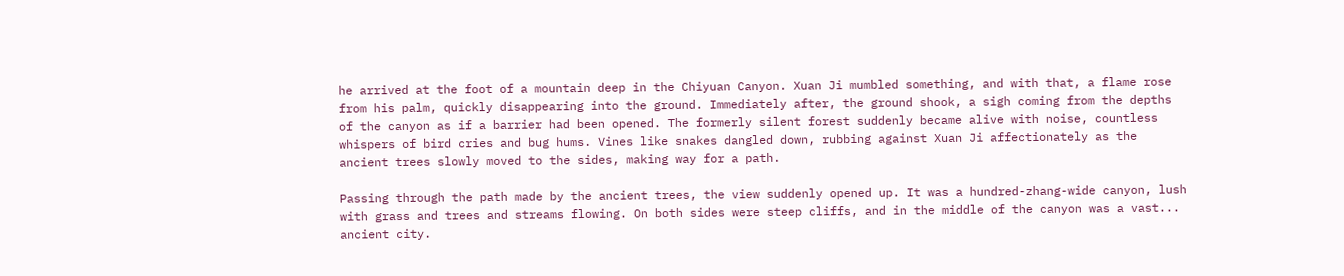he arrived at the foot of a mountain deep in the Chiyuan Canyon. Xuan Ji mumbled something, and with that, a flame rose from his palm, quickly disappearing into the ground. Immediately after, the ground shook, a sigh coming from the depths of the canyon as if a barrier had been opened. The formerly silent forest suddenly became alive with noise, countless whispers of bird cries and bug hums. Vines like snakes dangled down, rubbing against Xuan Ji affectionately as the ancient trees slowly moved to the sides, making way for a path.

Passing through the path made by the ancient trees, the view suddenly opened up. It was a hundred-zhang-wide canyon, lush with grass and trees and streams flowing. On both sides were steep cliffs, and in the middle of the canyon was a vast... ancient city.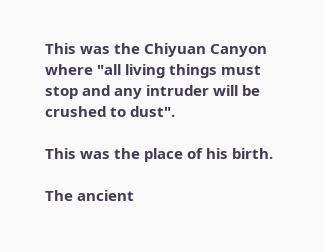This was the Chiyuan Canyon where "all living things must stop and any intruder will be crushed to dust".

This was the place of his birth.

The ancient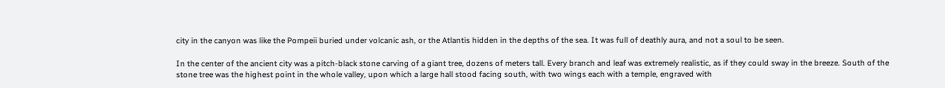city in the canyon was like the Pompeii buried under volcanic ash, or the Atlantis hidden in the depths of the sea. It was full of deathly aura, and not a soul to be seen.

In the center of the ancient city was a pitch-black stone carving of a giant tree, dozens of meters tall. Every branch and leaf was extremely realistic, as if they could sway in the breeze. South of the stone tree was the highest point in the whole valley, upon which a large hall stood facing south, with two wings each with a temple, engraved with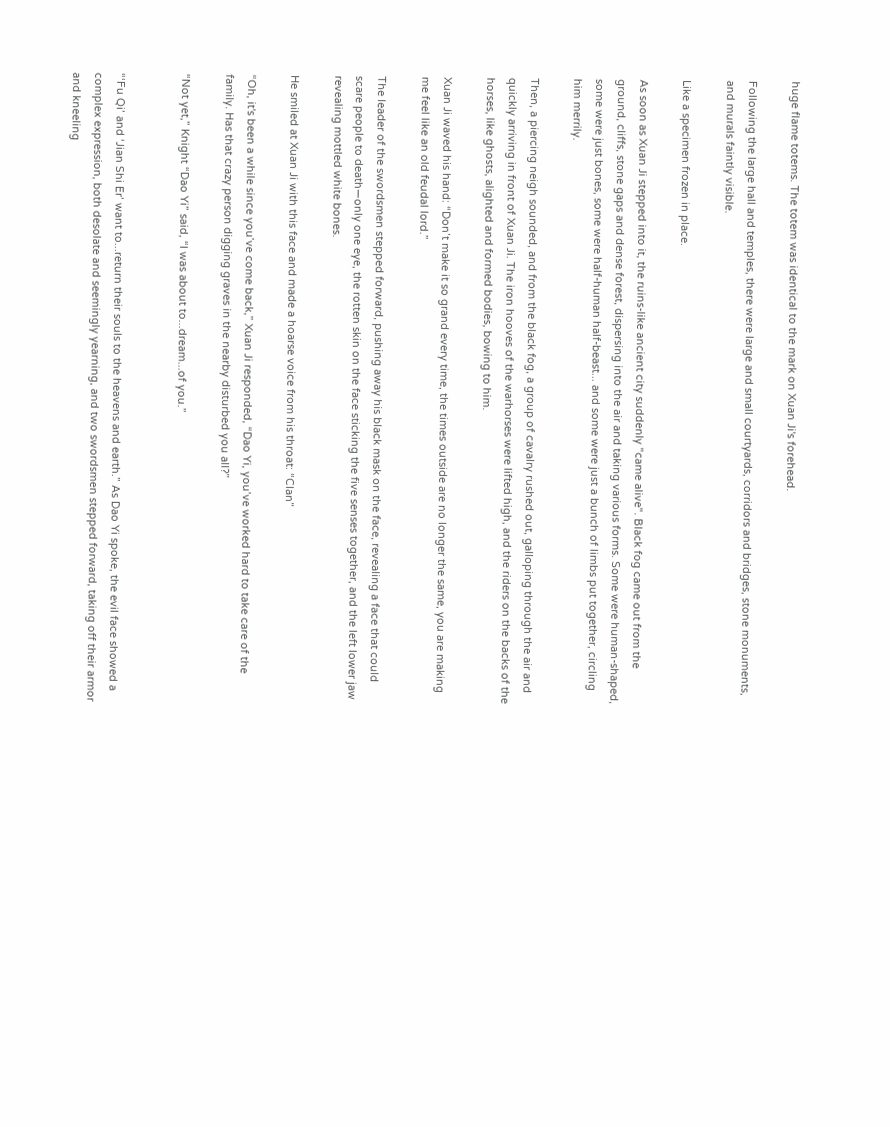huge flame totems. The totem was identical to the mark on Xuan Ji's forehead.

Following the large hall and temples, there were large and small courtyards, corridors and bridges, stone monuments, and murals faintly visible.

Like a specimen frozen in place.

As soon as Xuan Ji stepped into it, the ruins-like ancient city suddenly "came alive". Black fog came out from the ground, cliffs, stone gaps and dense forest, dispersing into the air and taking various forms. Some were human-shaped, some were just bones, some were half-human half-beast... and some were just a bunch of limbs put together, circling him merrily.

Then, a piercing neigh sounded, and from the black fog, a group of cavalry rushed out, galloping through the air and quickly arriving in front of Xuan Ji. The iron hooves of the warhorses were lifted high, and the riders on the backs of the horses, like ghosts, alighted and formed bodies, bowing to him.

Xuan Ji waved his hand: “Don’t make it so grand every time, the times outside are no longer the same, you are making me feel like an old feudal lord.”

The leader of the swordsmen stepped forward, pushing away his black mask on the face, revealing a face that could scare people to death—only one eye, the rotten skin on the face sticking the five senses together, and the left lower jaw revealing mottled white bones.

He smiled at Xuan Ji with this face and made a hoarse voice from his throat: “Clan”

“Oh, it's been a while since you’ve come back,” Xuan Ji responded, “Dao Yi, you’ve worked hard to take care of the family. Has that crazy person digging graves in the nearby disturbed you all?”

“Not yet,” Knight “Dao Yi” said, “I was about to...dream...of you.”


“‘Fu Qi’ and ‘Jian Shi Er’ want to...return their souls to the heavens and earth.” As Dao Yi spoke, the evil face showed a complex expression, both desolate and seemingly yearning, and two swordsmen stepped forward, taking off their armor and kneeling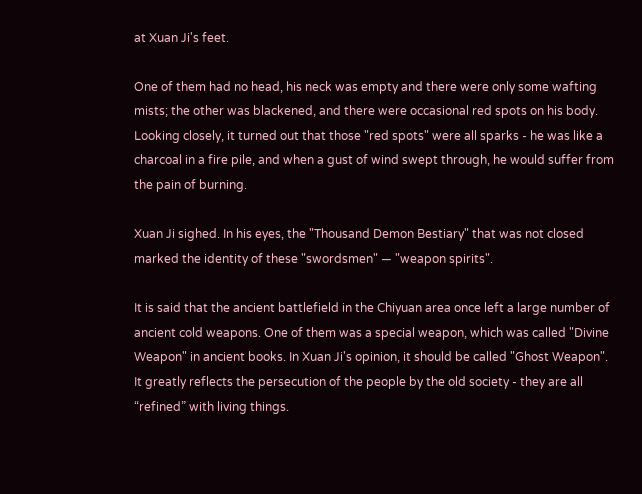at Xuan Ji's feet.

One of them had no head, his neck was empty and there were only some wafting mists; the other was blackened, and there were occasional red spots on his body. Looking closely, it turned out that those "red spots" were all sparks - he was like a charcoal in a fire pile, and when a gust of wind swept through, he would suffer from the pain of burning.

Xuan Ji sighed. In his eyes, the "Thousand Demon Bestiary" that was not closed marked the identity of these "swordsmen" — "weapon spirits".

It is said that the ancient battlefield in the Chiyuan area once left a large number of ancient cold weapons. One of them was a special weapon, which was called "Divine Weapon" in ancient books. In Xuan Ji's opinion, it should be called "Ghost Weapon". It greatly reflects the persecution of the people by the old society - they are all “refined” with living things.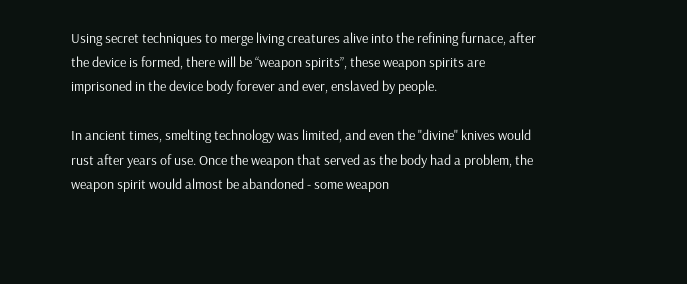Using secret techniques to merge living creatures alive into the refining furnace, after the device is formed, there will be “weapon spirits”, these weapon spirits are imprisoned in the device body forever and ever, enslaved by people.

In ancient times, smelting technology was limited, and even the "divine" knives would rust after years of use. Once the weapon that served as the body had a problem, the weapon spirit would almost be abandoned - some weapon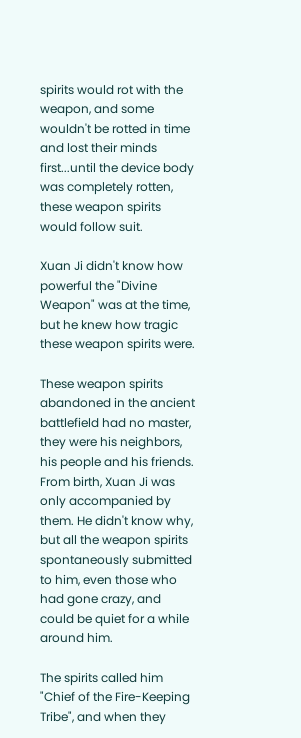spirits would rot with the weapon, and some wouldn't be rotted in time and lost their minds first...until the device body was completely rotten, these weapon spirits would follow suit.

Xuan Ji didn't know how powerful the "Divine Weapon" was at the time, but he knew how tragic these weapon spirits were.

These weapon spirits abandoned in the ancient battlefield had no master, they were his neighbors, his people and his friends. From birth, Xuan Ji was only accompanied by them. He didn't know why, but all the weapon spirits spontaneously submitted to him, even those who had gone crazy, and could be quiet for a while around him.

The spirits called him "Chief of the Fire-Keeping Tribe", and when they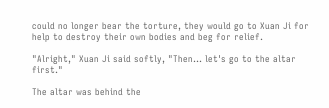could no longer bear the torture, they would go to Xuan Ji for help to destroy their own bodies and beg for relief.

"Alright," Xuan Ji said softly, "Then... let's go to the altar first."

The altar was behind the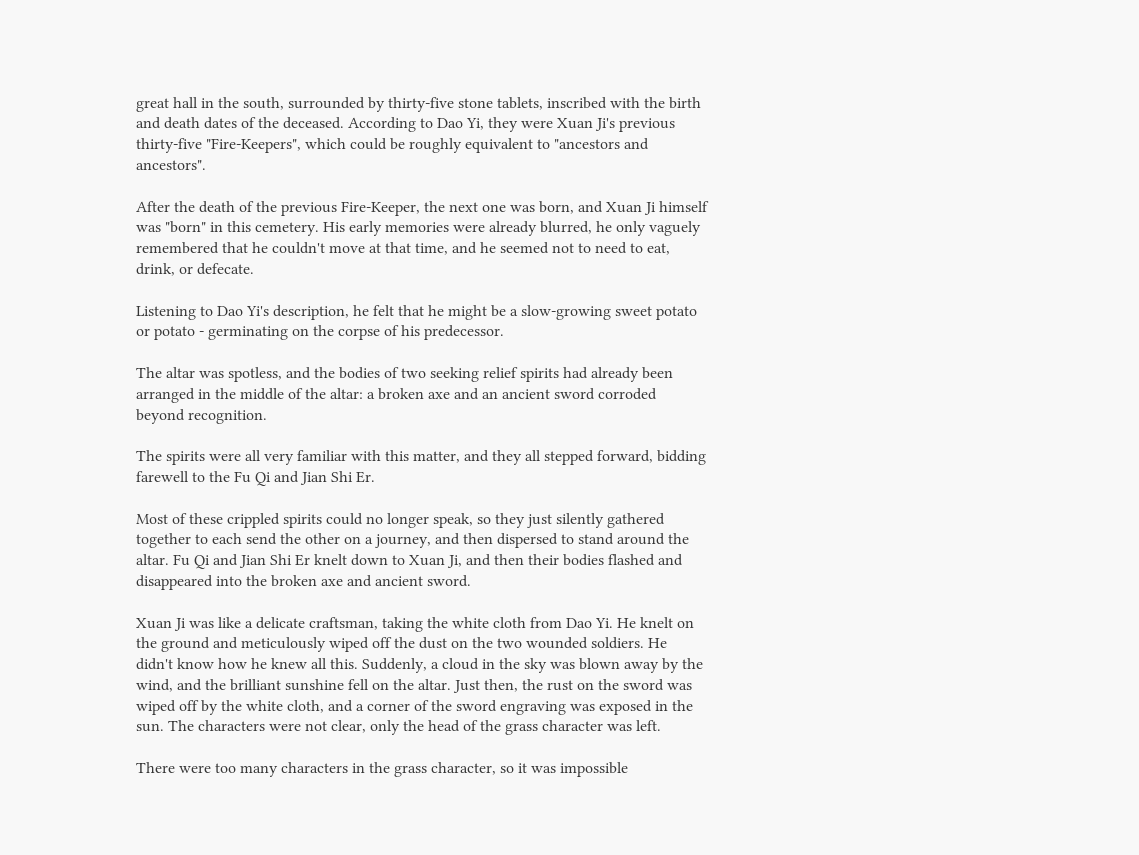great hall in the south, surrounded by thirty-five stone tablets, inscribed with the birth and death dates of the deceased. According to Dao Yi, they were Xuan Ji's previous thirty-five "Fire-Keepers", which could be roughly equivalent to "ancestors and ancestors".

After the death of the previous Fire-Keeper, the next one was born, and Xuan Ji himself was "born" in this cemetery. His early memories were already blurred, he only vaguely remembered that he couldn't move at that time, and he seemed not to need to eat, drink, or defecate.

Listening to Dao Yi's description, he felt that he might be a slow-growing sweet potato or potato - germinating on the corpse of his predecessor.

The altar was spotless, and the bodies of two seeking relief spirits had already been arranged in the middle of the altar: a broken axe and an ancient sword corroded beyond recognition.

The spirits were all very familiar with this matter, and they all stepped forward, bidding farewell to the Fu Qi and Jian Shi Er.

Most of these crippled spirits could no longer speak, so they just silently gathered together to each send the other on a journey, and then dispersed to stand around the altar. Fu Qi and Jian Shi Er knelt down to Xuan Ji, and then their bodies flashed and disappeared into the broken axe and ancient sword.

Xuan Ji was like a delicate craftsman, taking the white cloth from Dao Yi. He knelt on the ground and meticulously wiped off the dust on the two wounded soldiers. He didn't know how he knew all this. Suddenly, a cloud in the sky was blown away by the wind, and the brilliant sunshine fell on the altar. Just then, the rust on the sword was wiped off by the white cloth, and a corner of the sword engraving was exposed in the sun. The characters were not clear, only the head of the grass character was left.

There were too many characters in the grass character, so it was impossible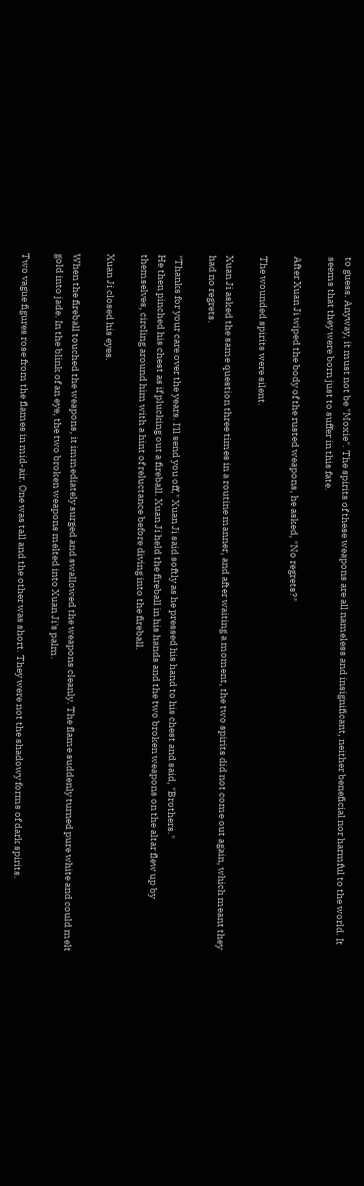to guess. Anyway, it must not be "Moxie". The spirits of these weapons are all nameless and insignificant, neither beneficial nor harmful to the world. It seems that they were born just to suffer in this fate.

After Xuan Ji wiped the body of the rusted weapons, he asked, "No regrets?"

The wounded spirits were silent.

Xuan Ji asked the same question three times in a routine manner, and after waiting a moment, the two spirits did not come out again, which meant they had no regrets.

"Thanks for your care over the years. I'll send you off," Xuan Ji said softly as he pressed his hand to his chest and said, "Brothers."
He then pinched his chest as if plucking out a fireball. Xuan Ji held the fireball in his hands and the two broken weapons on the altar flew up by themselves, circling around him with a hint of reluctance before diving into the fireball.

Xuan Ji closed his eyes.

When the fireball touched the weapons, it immediately surged and swallowed the weapons cleanly. The flame suddenly turned pure white and could melt gold into jade. In the blink of an eye, the two broken weapons melted into Xuan Ji's palm.

Two vague figures rose from the flames in mid-air. One was tall and the other was short. They were not the shadowy forms of dark spirits.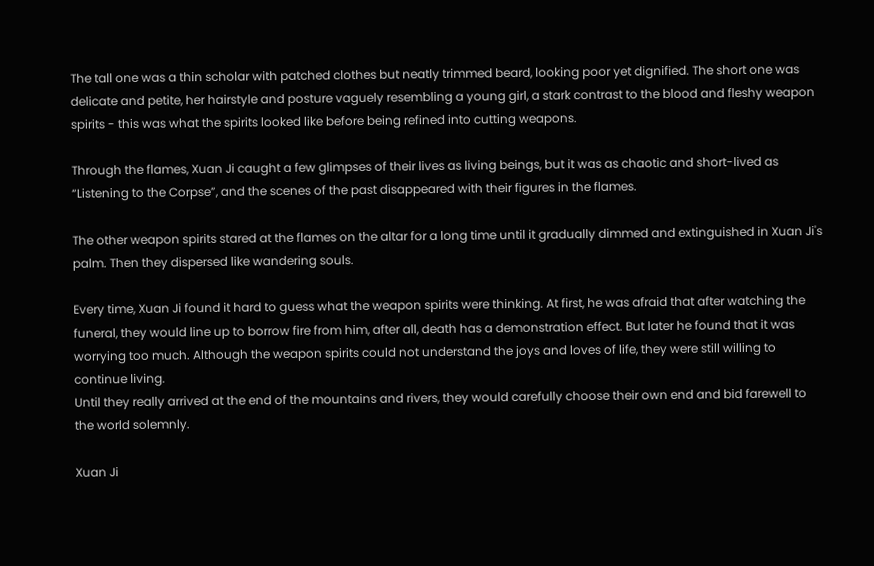The tall one was a thin scholar with patched clothes but neatly trimmed beard, looking poor yet dignified. The short one was delicate and petite, her hairstyle and posture vaguely resembling a young girl, a stark contrast to the blood and fleshy weapon spirits - this was what the spirits looked like before being refined into cutting weapons.

Through the flames, Xuan Ji caught a few glimpses of their lives as living beings, but it was as chaotic and short-lived as “Listening to the Corpse”, and the scenes of the past disappeared with their figures in the flames.

The other weapon spirits stared at the flames on the altar for a long time until it gradually dimmed and extinguished in Xuan Ji's palm. Then they dispersed like wandering souls.

Every time, Xuan Ji found it hard to guess what the weapon spirits were thinking. At first, he was afraid that after watching the funeral, they would line up to borrow fire from him, after all, death has a demonstration effect. But later he found that it was worrying too much. Although the weapon spirits could not understand the joys and loves of life, they were still willing to continue living.
Until they really arrived at the end of the mountains and rivers, they would carefully choose their own end and bid farewell to the world solemnly.

Xuan Ji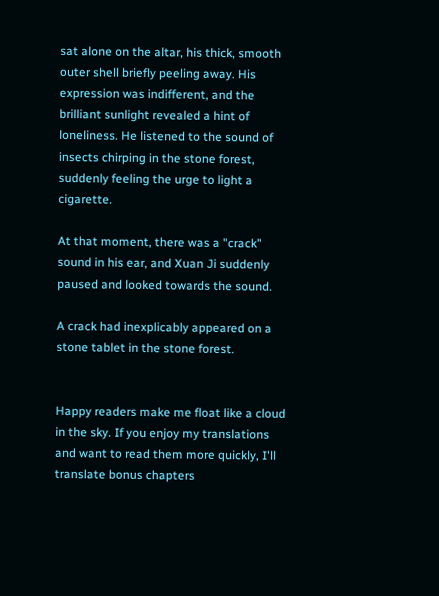sat alone on the altar, his thick, smooth outer shell briefly peeling away. His expression was indifferent, and the brilliant sunlight revealed a hint of loneliness. He listened to the sound of insects chirping in the stone forest, suddenly feeling the urge to light a cigarette.

At that moment, there was a "crack" sound in his ear, and Xuan Ji suddenly paused and looked towards the sound.

A crack had inexplicably appeared on a stone tablet in the stone forest.


Happy readers make me float like a cloud in the sky. If you enjoy my translations and want to read them more quickly, I'll translate bonus chapters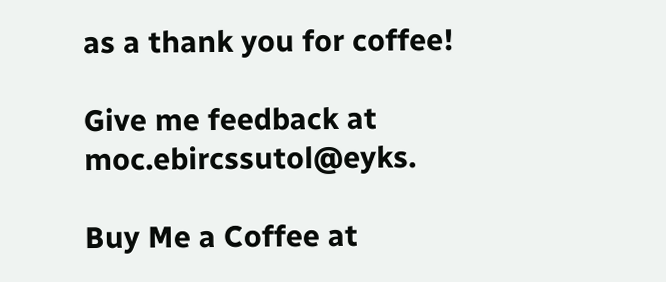as a thank you for coffee!

Give me feedback at moc.ebircssutol@eyks.

Buy Me a Coffee at